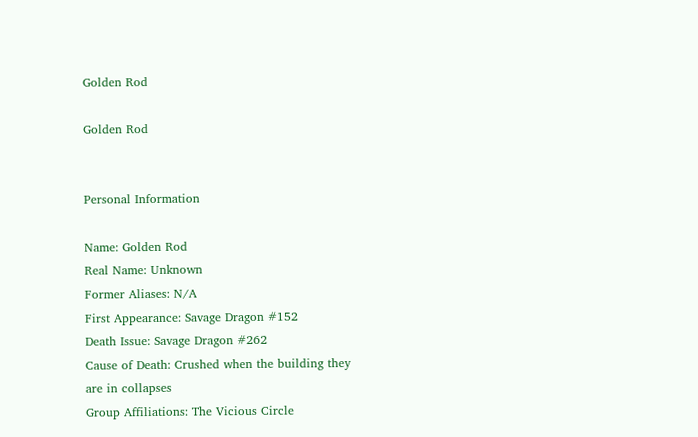Golden Rod

Golden Rod


Personal Information

Name: Golden Rod
Real Name: Unknown
Former Aliases: N/A
First Appearance: Savage Dragon #152
Death Issue: Savage Dragon #262
Cause of Death: Crushed when the building they are in collapses
Group Affiliations: The Vicious Circle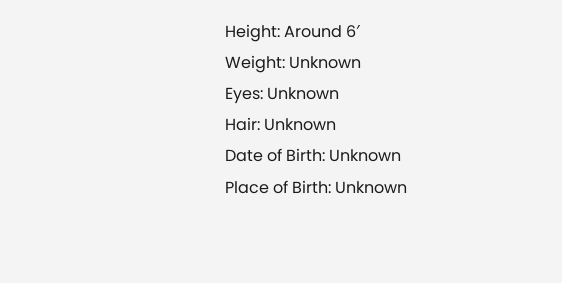Height: Around 6′
Weight: Unknown
Eyes: Unknown
Hair: Unknown
Date of Birth: Unknown
Place of Birth: Unknown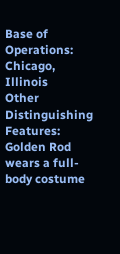Base of Operations: Chicago, Illinois
Other Distinguishing Features: Golden Rod wears a full-body costume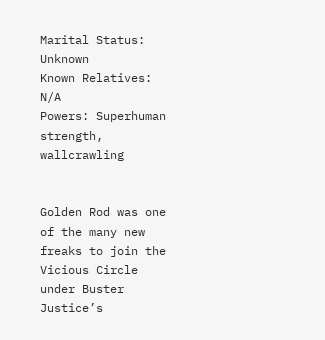Marital Status: Unknown
Known Relatives: N/A
Powers: Superhuman strength, wallcrawling


Golden Rod was one of the many new freaks to join the Vicious Circle under Buster Justice’s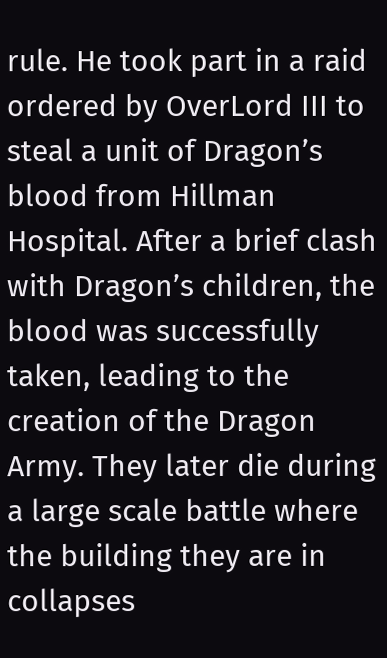rule. He took part in a raid ordered by OverLord III to steal a unit of Dragon’s blood from Hillman Hospital. After a brief clash with Dragon’s children, the blood was successfully taken, leading to the creation of the Dragon Army. They later die during a large scale battle where the building they are in collapses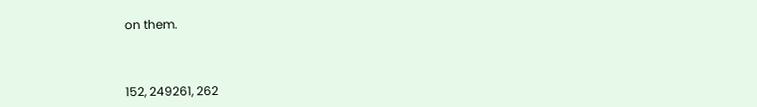on them.



152, 249261, 262